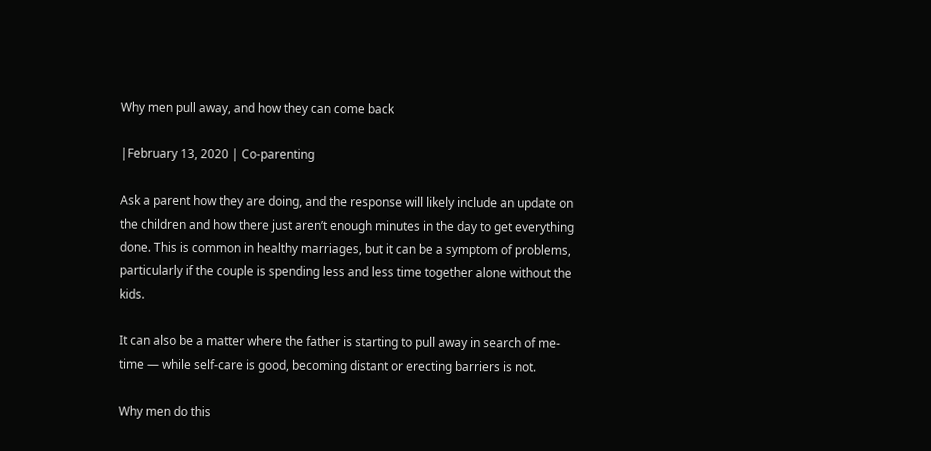Why men pull away, and how they can come back

|February 13, 2020 | Co-parenting

Ask a parent how they are doing, and the response will likely include an update on the children and how there just aren’t enough minutes in the day to get everything done. This is common in healthy marriages, but it can be a symptom of problems, particularly if the couple is spending less and less time together alone without the kids.

It can also be a matter where the father is starting to pull away in search of me-time — while self-care is good, becoming distant or erecting barriers is not.

Why men do this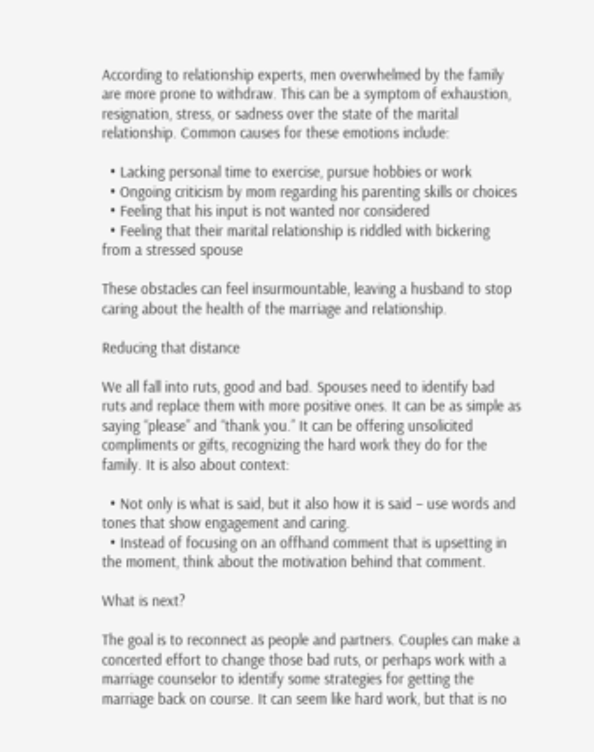According to relationship experts, men overwhelmed by the family are more prone to withdraw. This can be a symptom of exhaustion, resignation, stress, or sadness over the state of the marital relationship. Common causes for these emotions include:

  • Lacking personal time to exercise, pursue hobbies or work
  • Ongoing criticism by mom regarding his parenting skills or choices
  • Feeling that his input is not wanted nor considered
  • Feeling that their marital relationship is riddled with bickering from a stressed spouse

These obstacles can feel insurmountable, leaving a husband to stop caring about the health of the marriage and relationship.

Reducing that distance

We all fall into ruts, good and bad. Spouses need to identify bad ruts and replace them with more positive ones. It can be as simple as saying “please” and “thank you.” It can be offering unsolicited compliments or gifts, recognizing the hard work they do for the family. It is also about context:

  • Not only is what is said, but it also how it is said – use words and tones that show engagement and caring.
  • Instead of focusing on an offhand comment that is upsetting in the moment, think about the motivation behind that comment.

What is next?

The goal is to reconnect as people and partners. Couples can make a concerted effort to change those bad ruts, or perhaps work with a marriage counselor to identify some strategies for getting the marriage back on course. It can seem like hard work, but that is no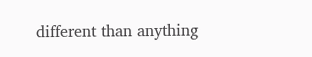different than anything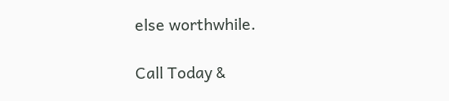else worthwhile.

Call Today &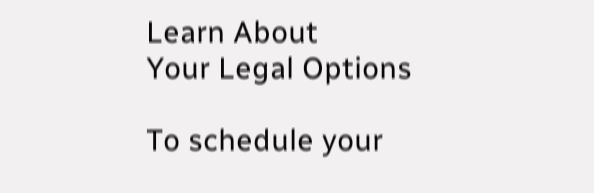Learn About
Your Legal Options

To schedule your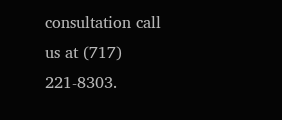consultation call us at (717) 221-8303.